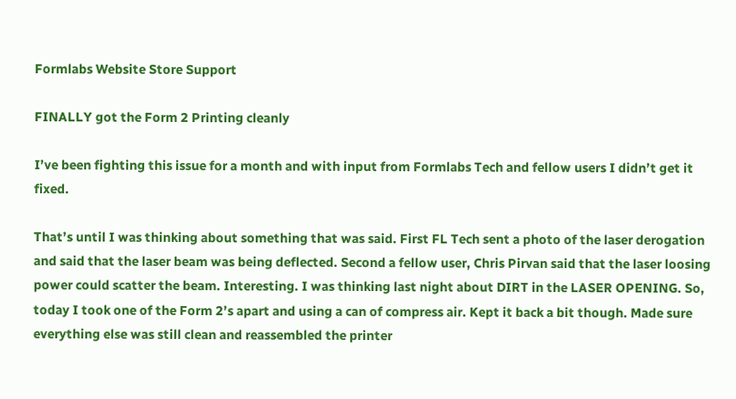Formlabs Website Store Support

FINALLY got the Form 2 Printing cleanly

I’ve been fighting this issue for a month and with input from Formlabs Tech and fellow users I didn’t get it fixed.

That’s until I was thinking about something that was said. First FL Tech sent a photo of the laser derogation and said that the laser beam was being deflected. Second a fellow user, Chris Pirvan said that the laser loosing power could scatter the beam. Interesting. I was thinking last night about DIRT in the LASER OPENING. So, today I took one of the Form 2’s apart and using a can of compress air. Kept it back a bit though. Made sure everything else was still clean and reassembled the printer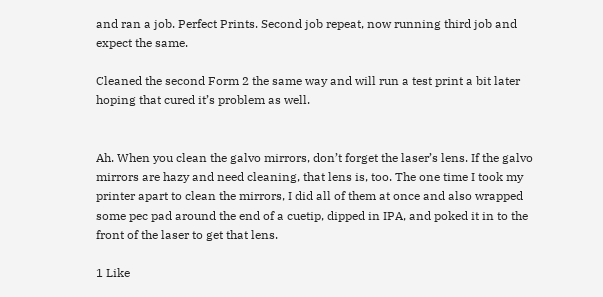and ran a job. Perfect Prints. Second job repeat, now running third job and expect the same.

Cleaned the second Form 2 the same way and will run a test print a bit later hoping that cured it’s problem as well.


Ah. When you clean the galvo mirrors, don’t forget the laser’s lens. If the galvo mirrors are hazy and need cleaning, that lens is, too. The one time I took my printer apart to clean the mirrors, I did all of them at once and also wrapped some pec pad around the end of a cuetip, dipped in IPA, and poked it in to the front of the laser to get that lens.

1 Like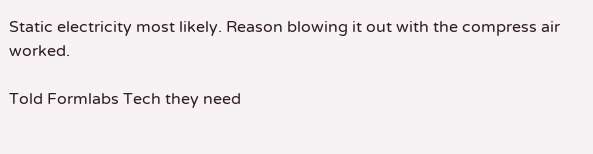Static electricity most likely. Reason blowing it out with the compress air worked.

Told Formlabs Tech they need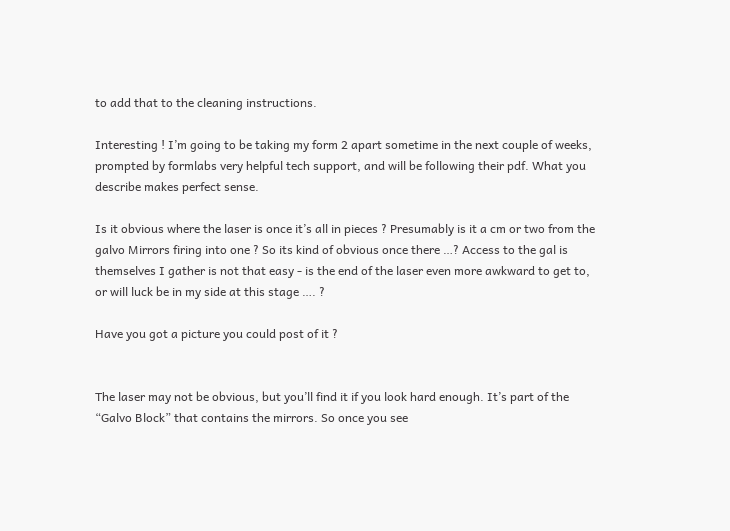to add that to the cleaning instructions.

Interesting ! I’m going to be taking my form 2 apart sometime in the next couple of weeks, prompted by formlabs very helpful tech support, and will be following their pdf. What you describe makes perfect sense.

Is it obvious where the laser is once it’s all in pieces ? Presumably is it a cm or two from the galvo Mirrors firing into one ? So its kind of obvious once there …? Access to the gal is themselves I gather is not that easy - is the end of the laser even more awkward to get to, or will luck be in my side at this stage …. ?

Have you got a picture you could post of it ?


The laser may not be obvious, but you’ll find it if you look hard enough. It’s part of the “Galvo Block” that contains the mirrors. So once you see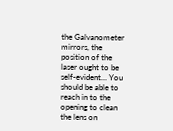the Galvanometer mirrors, the position of the laser ought to be self-evident… You should be able to reach in to the opening to clean the lens on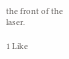the front of the laser.

1 Like